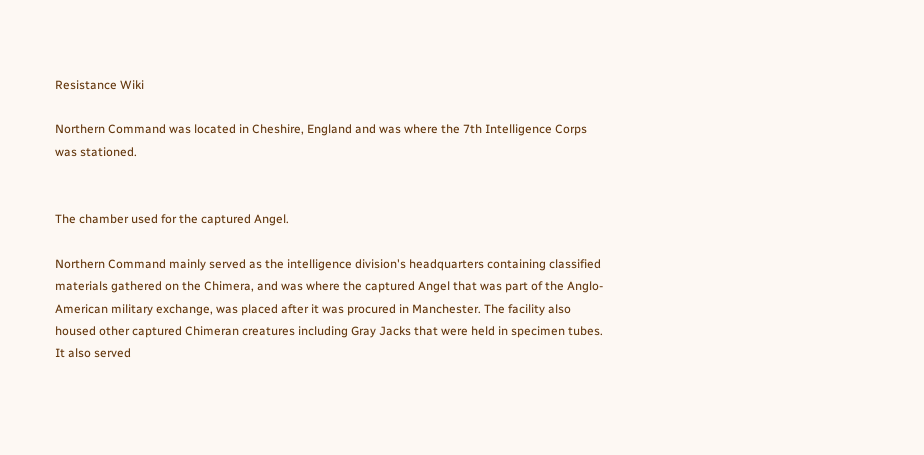Resistance Wiki

Northern Command was located in Cheshire, England and was where the 7th Intelligence Corps was stationed.


The chamber used for the captured Angel.

Northern Command mainly served as the intelligence division's headquarters containing classified materials gathered on the Chimera, and was where the captured Angel that was part of the Anglo-American military exchange, was placed after it was procured in Manchester. The facility also housed other captured Chimeran creatures including Gray Jacks that were held in specimen tubes. It also served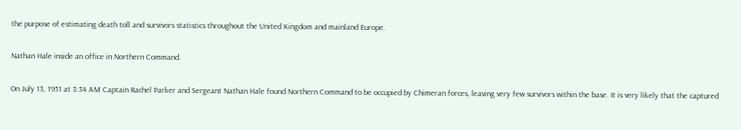the purpose of estimating death toll and survivors statistics throughout the United Kingdom and mainland Europe.

Nathan Hale inside an office in Northern Command.

On July 13, 1951 at 3:34 AM Captain Rachel Parker and Sergeant Nathan Hale found Northern Command to be occupied by Chimeran forces, leaving very few survivors within the base. It is very likely that the captured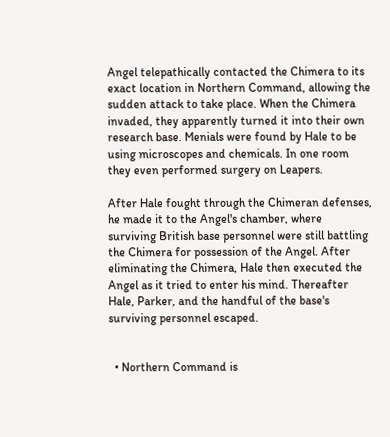Angel telepathically contacted the Chimera to its exact location in Northern Command, allowing the sudden attack to take place. When the Chimera invaded, they apparently turned it into their own research base. Menials were found by Hale to be using microscopes and chemicals. In one room they even performed surgery on Leapers.

After Hale fought through the Chimeran defenses, he made it to the Angel's chamber, where surviving British base personnel were still battling the Chimera for possession of the Angel. After eliminating the Chimera, Hale then executed the Angel as it tried to enter his mind. Thereafter Hale, Parker, and the handful of the base's surviving personnel escaped.


  • Northern Command is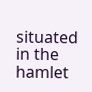situated in the hamlet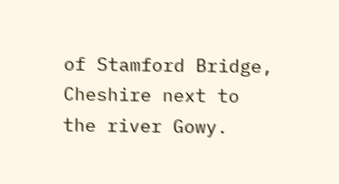of Stamford Bridge, Cheshire next to the river Gowy.